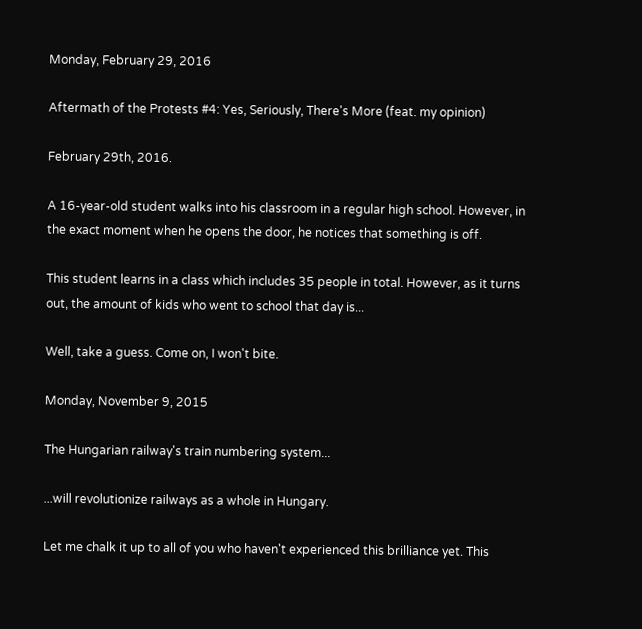Monday, February 29, 2016

Aftermath of the Protests #4: Yes, Seriously, There's More (feat. my opinion)

February 29th, 2016.

A 16-year-old student walks into his classroom in a regular high school. However, in the exact moment when he opens the door, he notices that something is off.

This student learns in a class which includes 35 people in total. However, as it turns out, the amount of kids who went to school that day is...

Well, take a guess. Come on, I won't bite.

Monday, November 9, 2015

The Hungarian railway's train numbering system...

...will revolutionize railways as a whole in Hungary.

Let me chalk it up to all of you who haven't experienced this brilliance yet. This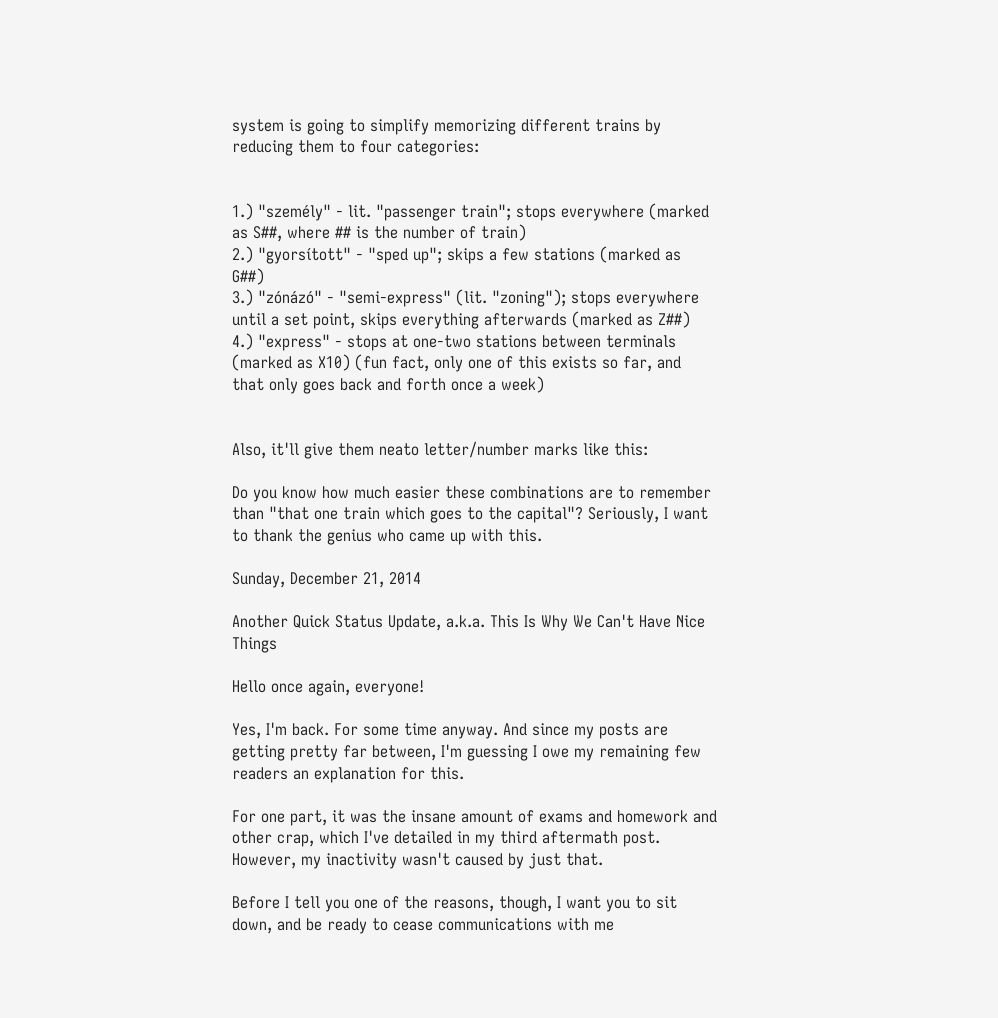system is going to simplify memorizing different trains by reducing them to four categories:


1.) "személy" - lit. "passenger train"; stops everywhere (marked as S##, where ## is the number of train)
2.) "gyorsított" - "sped up"; skips a few stations (marked as G##)
3.) "zónázó" - "semi-express" (lit. "zoning"); stops everywhere until a set point, skips everything afterwards (marked as Z##)
4.) "express" - stops at one-two stations between terminals (marked as X10) (fun fact, only one of this exists so far, and that only goes back and forth once a week)


Also, it'll give them neato letter/number marks like this:

Do you know how much easier these combinations are to remember than "that one train which goes to the capital"? Seriously, I want to thank the genius who came up with this.

Sunday, December 21, 2014

Another Quick Status Update, a.k.a. This Is Why We Can't Have Nice Things

Hello once again, everyone!

Yes, I'm back. For some time anyway. And since my posts are getting pretty far between, I'm guessing I owe my remaining few readers an explanation for this.

For one part, it was the insane amount of exams and homework and other crap, which I've detailed in my third aftermath post. However, my inactivity wasn't caused by just that.

Before I tell you one of the reasons, though, I want you to sit down, and be ready to cease communications with me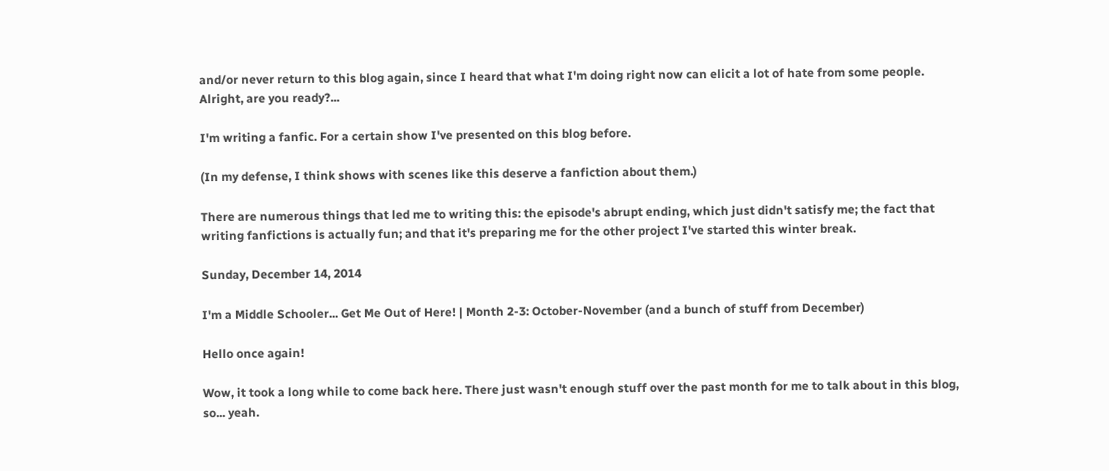and/or never return to this blog again, since I heard that what I'm doing right now can elicit a lot of hate from some people. Alright, are you ready?...

I'm writing a fanfic. For a certain show I've presented on this blog before.

(In my defense, I think shows with scenes like this deserve a fanfiction about them.)

There are numerous things that led me to writing this: the episode's abrupt ending, which just didn't satisfy me; the fact that writing fanfictions is actually fun; and that it's preparing me for the other project I've started this winter break.

Sunday, December 14, 2014

I'm a Middle Schooler... Get Me Out of Here! | Month 2-3: October-November (and a bunch of stuff from December)

Hello once again!

Wow, it took a long while to come back here. There just wasn't enough stuff over the past month for me to talk about in this blog, so... yeah.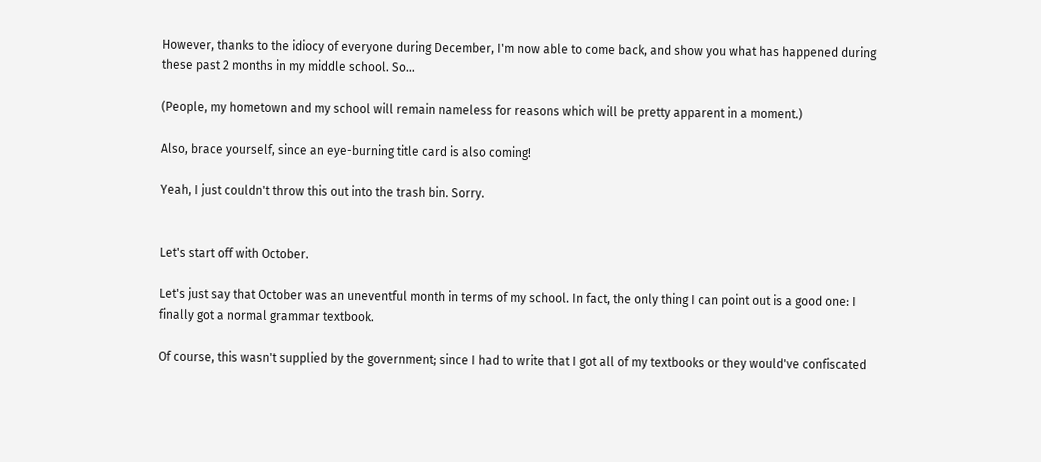However, thanks to the idiocy of everyone during December, I'm now able to come back, and show you what has happened during these past 2 months in my middle school. So...

(People, my hometown and my school will remain nameless for reasons which will be pretty apparent in a moment.)

Also, brace yourself, since an eye-burning title card is also coming!

Yeah, I just couldn't throw this out into the trash bin. Sorry.


Let's start off with October.

Let's just say that October was an uneventful month in terms of my school. In fact, the only thing I can point out is a good one: I finally got a normal grammar textbook.

Of course, this wasn't supplied by the government; since I had to write that I got all of my textbooks or they would've confiscated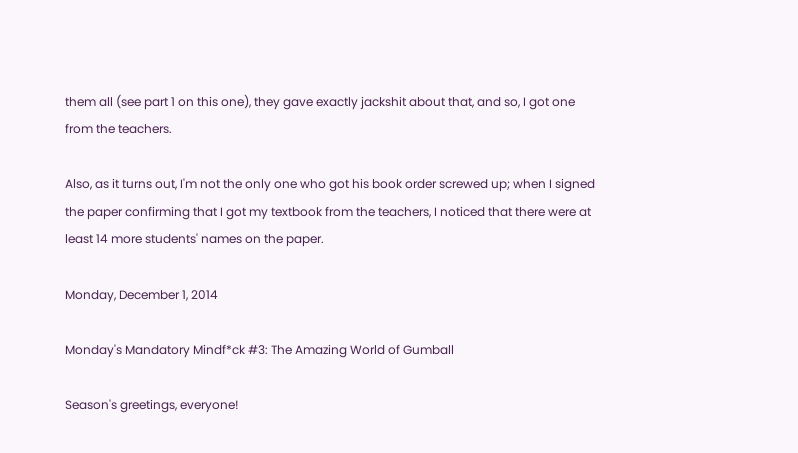them all (see part 1 on this one), they gave exactly jackshit about that, and so, I got one from the teachers.

Also, as it turns out, I'm not the only one who got his book order screwed up; when I signed the paper confirming that I got my textbook from the teachers, I noticed that there were at least 14 more students' names on the paper.

Monday, December 1, 2014

Monday's Mandatory Mindf*ck #3: The Amazing World of Gumball

Season's greetings, everyone!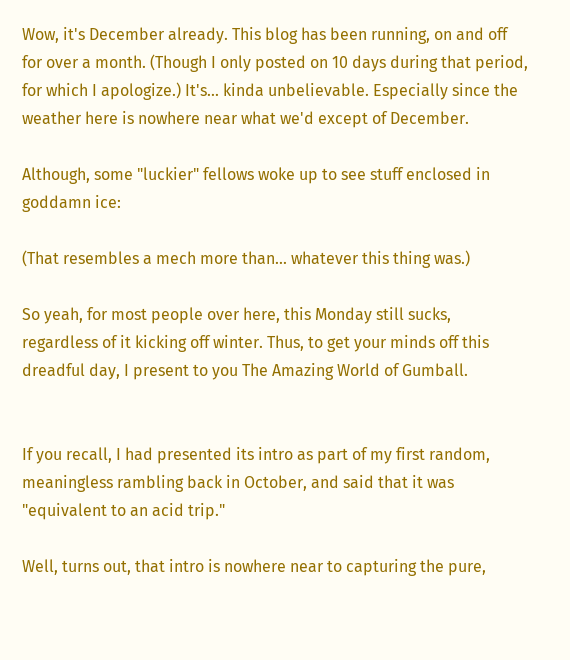Wow, it's December already. This blog has been running, on and off for over a month. (Though I only posted on 10 days during that period, for which I apologize.) It's... kinda unbelievable. Especially since the weather here is nowhere near what we'd except of December.

Although, some "luckier" fellows woke up to see stuff enclosed in goddamn ice:

(That resembles a mech more than... whatever this thing was.)

So yeah, for most people over here, this Monday still sucks, regardless of it kicking off winter. Thus, to get your minds off this dreadful day, I present to you The Amazing World of Gumball.


If you recall, I had presented its intro as part of my first random, meaningless rambling back in October, and said that it was "equivalent to an acid trip."

Well, turns out, that intro is nowhere near to capturing the pure,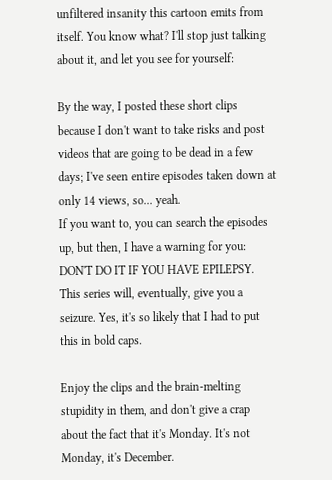unfiltered insanity this cartoon emits from itself. You know what? I'll stop just talking about it, and let you see for yourself:

By the way, I posted these short clips because I don't want to take risks and post videos that are going to be dead in a few days; I've seen entire episodes taken down at only 14 views, so... yeah.
If you want to, you can search the episodes up, but then, I have a warning for you: DON'T DO IT IF YOU HAVE EPILEPSY. This series will, eventually, give you a seizure. Yes, it's so likely that I had to put this in bold caps.

Enjoy the clips and the brain-melting stupidity in them, and don't give a crap about the fact that it's Monday. It's not Monday, it's December.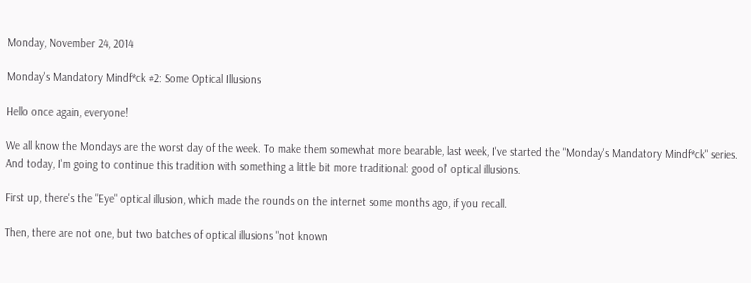Monday, November 24, 2014

Monday's Mandatory Mindf*ck #2: Some Optical Illusions

Hello once again, everyone!

We all know the Mondays are the worst day of the week. To make them somewhat more bearable, last week, I've started the "Monday's Mandatory Mindf*ck" series. And today, I'm going to continue this tradition with something a little bit more traditional: good ol' optical illusions.

First up, there's the "Eye" optical illusion, which made the rounds on the internet some months ago, if you recall.

Then, there are not one, but two batches of optical illusions "not known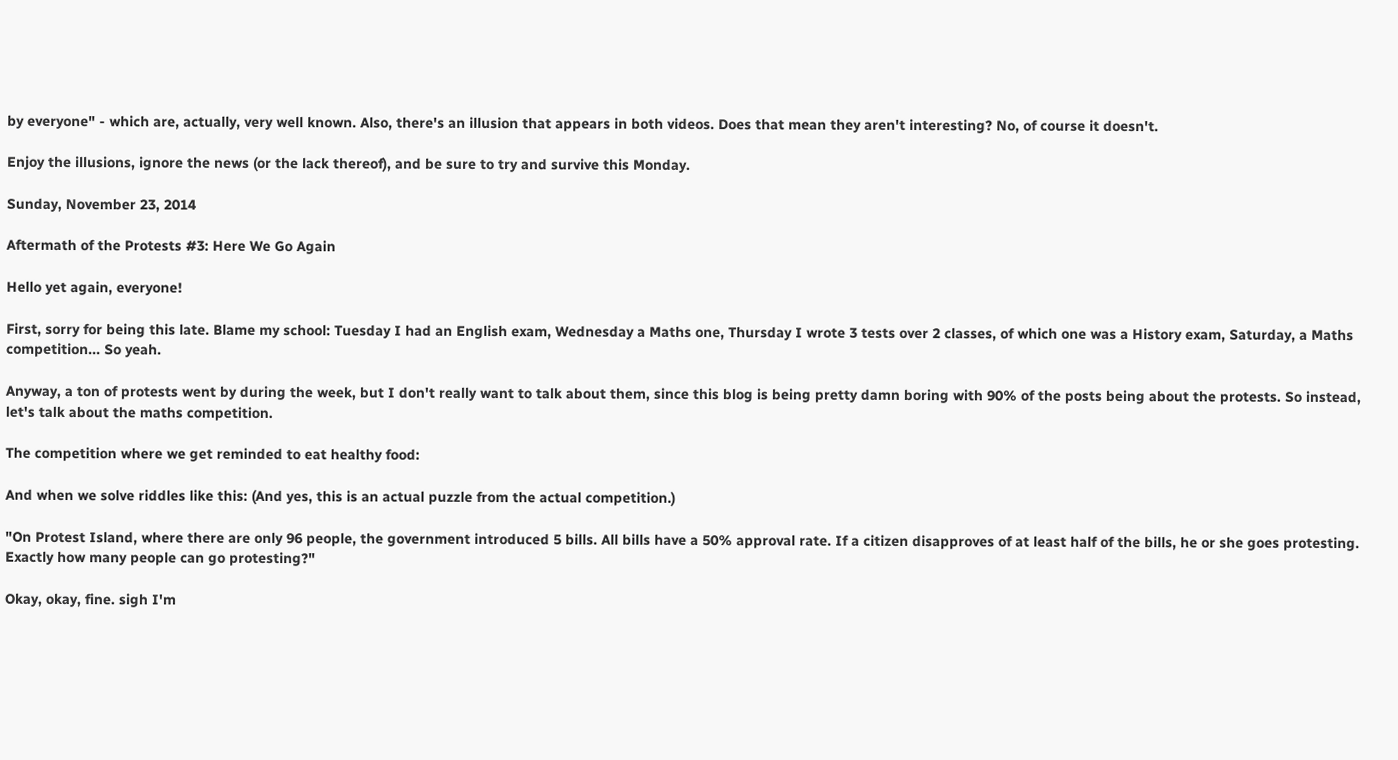by everyone" - which are, actually, very well known. Also, there's an illusion that appears in both videos. Does that mean they aren't interesting? No, of course it doesn't.

Enjoy the illusions, ignore the news (or the lack thereof), and be sure to try and survive this Monday.

Sunday, November 23, 2014

Aftermath of the Protests #3: Here We Go Again

Hello yet again, everyone!

First, sorry for being this late. Blame my school: Tuesday I had an English exam, Wednesday a Maths one, Thursday I wrote 3 tests over 2 classes, of which one was a History exam, Saturday, a Maths competition... So yeah.

Anyway, a ton of protests went by during the week, but I don't really want to talk about them, since this blog is being pretty damn boring with 90% of the posts being about the protests. So instead, let's talk about the maths competition.

The competition where we get reminded to eat healthy food:

And when we solve riddles like this: (And yes, this is an actual puzzle from the actual competition.)

"On Protest Island, where there are only 96 people, the government introduced 5 bills. All bills have a 50% approval rate. If a citizen disapproves of at least half of the bills, he or she goes protesting. Exactly how many people can go protesting?"

Okay, okay, fine. sigh I'm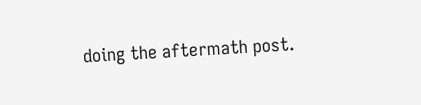doing the aftermath post.